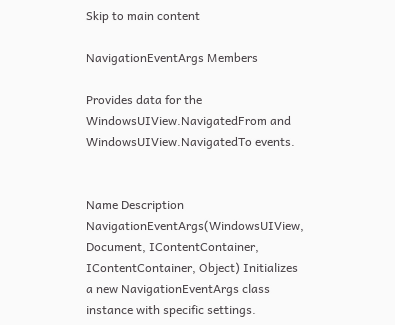Skip to main content

NavigationEventArgs Members

Provides data for the WindowsUIView.NavigatedFrom and WindowsUIView.NavigatedTo events.


Name Description
NavigationEventArgs(WindowsUIView, Document, IContentContainer, IContentContainer, Object) Initializes a new NavigationEventArgs class instance with specific settings.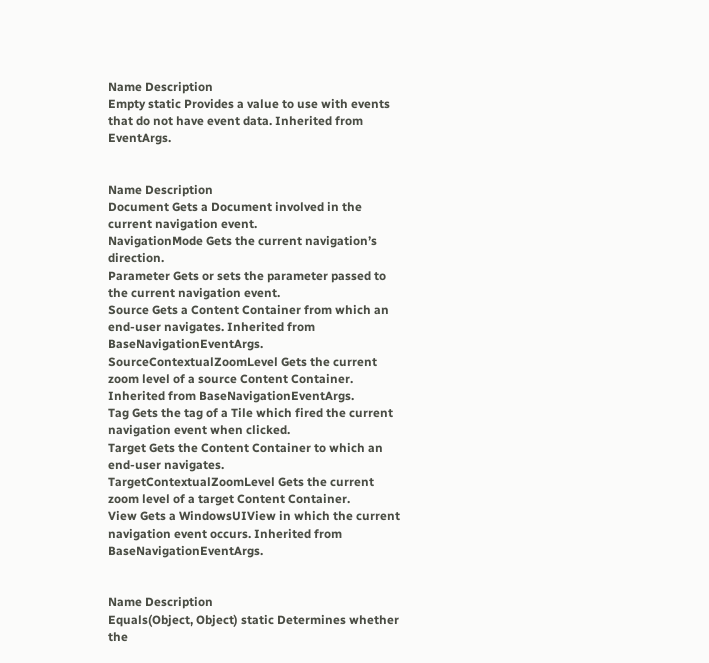Name Description
Empty static Provides a value to use with events that do not have event data. Inherited from EventArgs.


Name Description
Document Gets a Document involved in the current navigation event.
NavigationMode Gets the current navigation’s direction.
Parameter Gets or sets the parameter passed to the current navigation event.
Source Gets a Content Container from which an end-user navigates. Inherited from BaseNavigationEventArgs.
SourceContextualZoomLevel Gets the current zoom level of a source Content Container. Inherited from BaseNavigationEventArgs.
Tag Gets the tag of a Tile which fired the current navigation event when clicked.
Target Gets the Content Container to which an end-user navigates.
TargetContextualZoomLevel Gets the current zoom level of a target Content Container.
View Gets a WindowsUIView in which the current navigation event occurs. Inherited from BaseNavigationEventArgs.


Name Description
Equals(Object, Object) static Determines whether the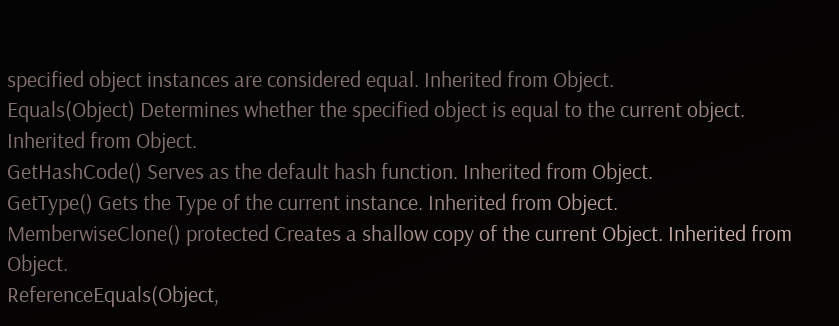specified object instances are considered equal. Inherited from Object.
Equals(Object) Determines whether the specified object is equal to the current object. Inherited from Object.
GetHashCode() Serves as the default hash function. Inherited from Object.
GetType() Gets the Type of the current instance. Inherited from Object.
MemberwiseClone() protected Creates a shallow copy of the current Object. Inherited from Object.
ReferenceEquals(Object,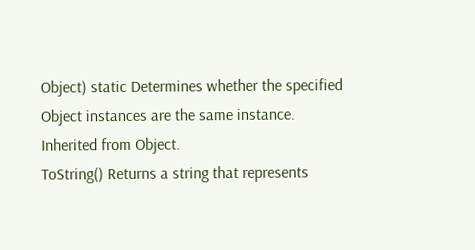Object) static Determines whether the specified Object instances are the same instance. Inherited from Object.
ToString() Returns a string that represents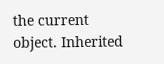the current object. Inherited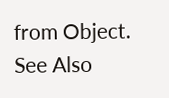from Object.
See Also